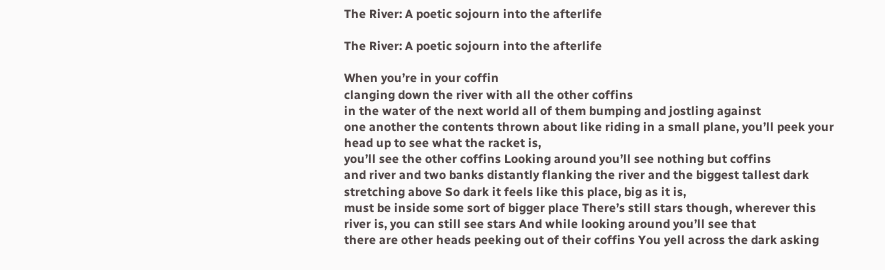The River: A poetic sojourn into the afterlife

The River: A poetic sojourn into the afterlife

When you’re in your coffin
clanging down the river with all the other coffins
in the water of the next world all of them bumping and jostling against
one another the contents thrown about like riding in a small plane, you’ll peek your head up to see what the racket is,
you’ll see the other coffins Looking around you’ll see nothing but coffins
and river and two banks distantly flanking the river and the biggest tallest dark
stretching above So dark it feels like this place, big as it is,
must be inside some sort of bigger place There’s still stars though, wherever this
river is, you can still see stars And while looking around you’ll see that
there are other heads peeking out of their coffins You yell across the dark asking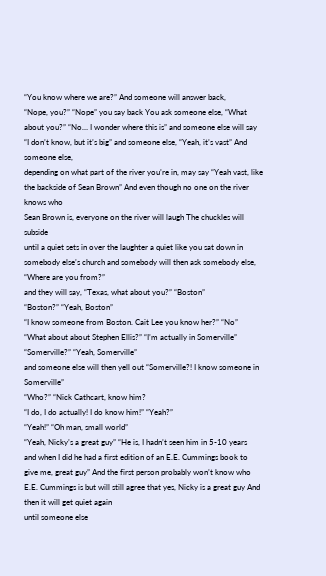“You know where we are?” And someone will answer back,
“Nope, you?” “Nope” you say back You ask someone else, “What about you?” “No… I wonder where this is” and someone else will say “I don’t know, but it’s big” and someone else, “Yeah, it’s vast” And someone else,
depending on what part of the river you’re in, may say “Yeah vast, like the backside of Sean Brown” And even though no one on the river knows who
Sean Brown is, everyone on the river will laugh The chuckles will subside
until a quiet sets in over the laughter a quiet like you sat down in somebody else’s church and somebody will then ask somebody else, “Where are you from?”
and they will say, “Texas, what about you?” “Boston”
“Boston?” “Yeah, Boston”
“I know someone from Boston. Cait Lee you know her?” “No”
“What about about Stephen Ellis?” “I’m actually in Somerville”
“Somerville?” “Yeah, Somerville”
and someone else will then yell out “Somerville?! I know someone in Somerville”
“Who?” “Nick Cathcart, know him?
“I do, I do actually! I do know him!” “Yeah?”
“Yeah!” “Oh man, small world”
“Yeah, Nicky’s a great guy” “He is, I hadn’t seen him in 5-10 years
and when I did he had a first edition of an E.E. Cummings book to give me, great guy” And the first person probably won’t know who
E.E. Cummings is but will still agree that yes, Nicky is a great guy And then it will get quiet again
until someone else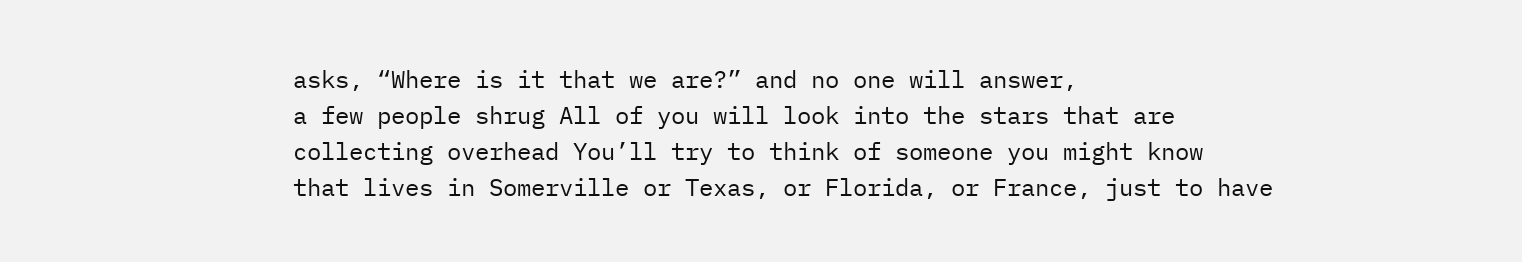asks, “Where is it that we are?” and no one will answer,
a few people shrug All of you will look into the stars that are
collecting overhead You’ll try to think of someone you might know
that lives in Somerville or Texas, or Florida, or France, just to have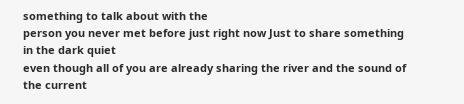something to talk about with the
person you never met before just right now Just to share something in the dark quiet
even though all of you are already sharing the river and the sound of the current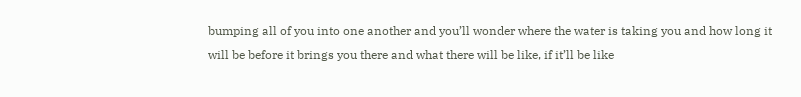bumping all of you into one another and you’ll wonder where the water is taking you and how long it will be before it brings you there and what there will be like, if it’ll be like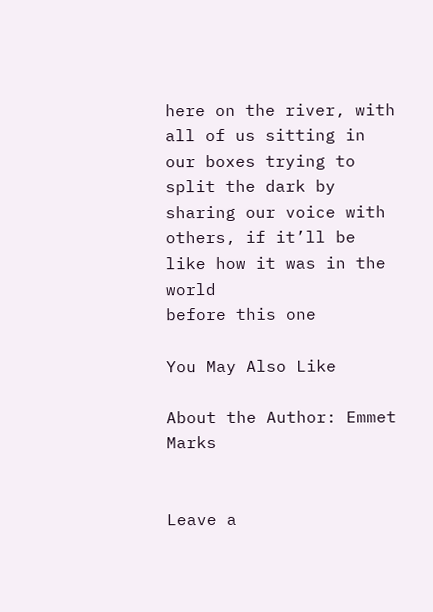here on the river, with all of us sitting in our boxes trying to split the dark by sharing our voice with others, if it’ll be like how it was in the world
before this one

You May Also Like

About the Author: Emmet Marks


Leave a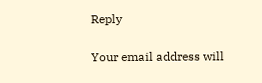Reply

Your email address will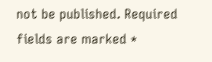not be published. Required fields are marked *